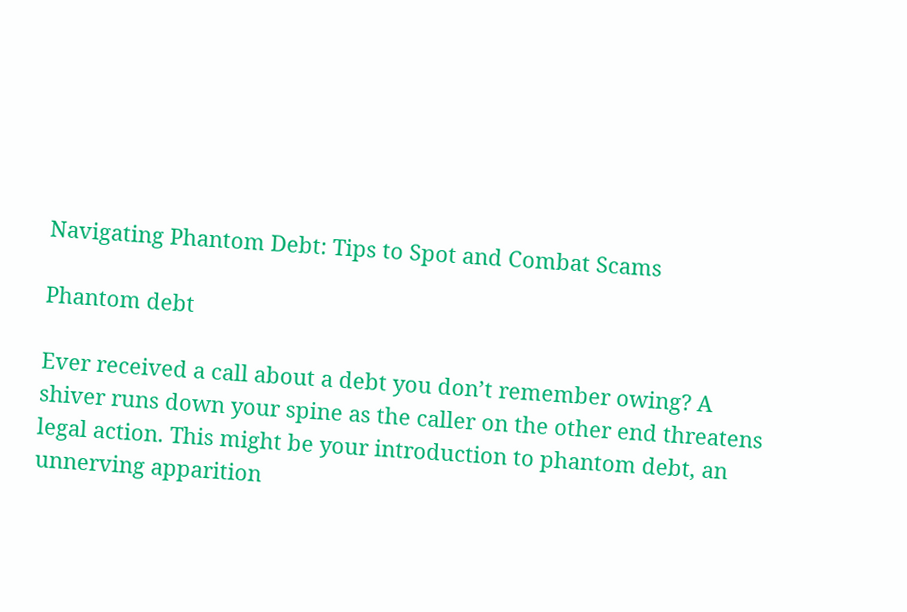Navigating Phantom Debt: Tips to Spot and Combat Scams

Phantom debt

Ever received a call about a debt you don’t remember owing? A shiver runs down your spine as the caller on the other end threatens legal action. This might be your introduction to phantom debt, an unnerving apparition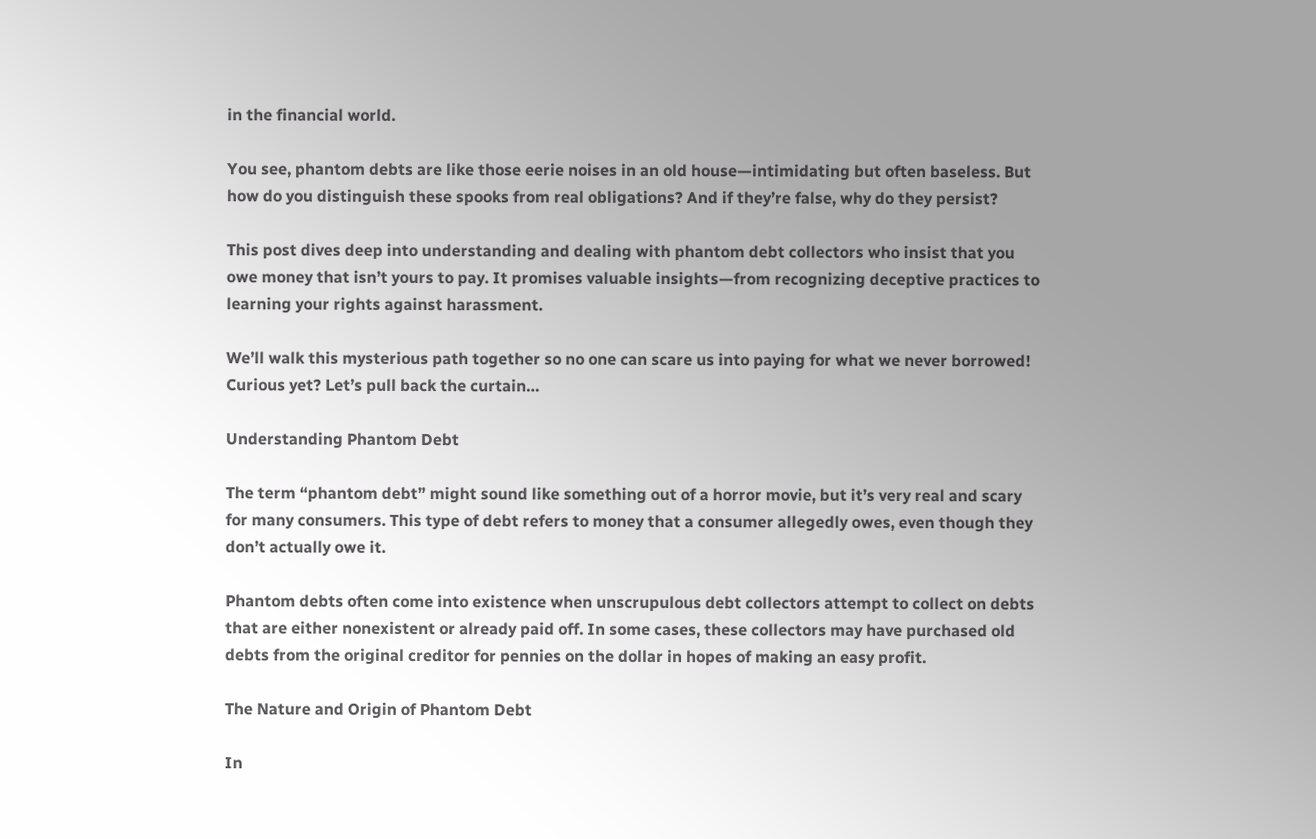in the financial world.

You see, phantom debts are like those eerie noises in an old house—intimidating but often baseless. But how do you distinguish these spooks from real obligations? And if they’re false, why do they persist?

This post dives deep into understanding and dealing with phantom debt collectors who insist that you owe money that isn’t yours to pay. It promises valuable insights—from recognizing deceptive practices to learning your rights against harassment.

We’ll walk this mysterious path together so no one can scare us into paying for what we never borrowed! Curious yet? Let’s pull back the curtain…

Understanding Phantom Debt

The term “phantom debt” might sound like something out of a horror movie, but it’s very real and scary for many consumers. This type of debt refers to money that a consumer allegedly owes, even though they don’t actually owe it.

Phantom debts often come into existence when unscrupulous debt collectors attempt to collect on debts that are either nonexistent or already paid off. In some cases, these collectors may have purchased old debts from the original creditor for pennies on the dollar in hopes of making an easy profit.

The Nature and Origin of Phantom Debt

In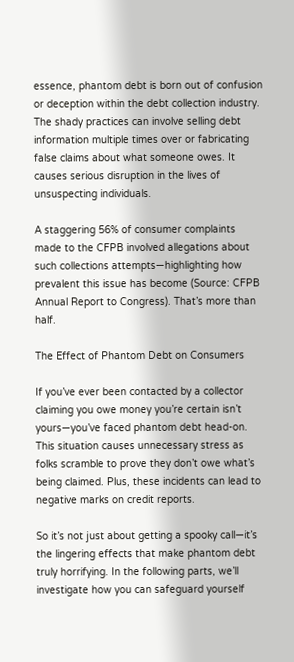essence, phantom debt is born out of confusion or deception within the debt collection industry. The shady practices can involve selling debt information multiple times over or fabricating false claims about what someone owes. It causes serious disruption in the lives of unsuspecting individuals.

A staggering 56% of consumer complaints made to the CFPB involved allegations about such collections attempts—highlighting how prevalent this issue has become (Source: CFPB Annual Report to Congress). That’s more than half.

The Effect of Phantom Debt on Consumers

If you’ve ever been contacted by a collector claiming you owe money you’re certain isn’t yours—you’ve faced phantom debt head-on. This situation causes unnecessary stress as folks scramble to prove they don’t owe what’s being claimed. Plus, these incidents can lead to negative marks on credit reports.

So it’s not just about getting a spooky call—it’s the lingering effects that make phantom debt truly horrifying. In the following parts, we’ll investigate how you can safeguard yourself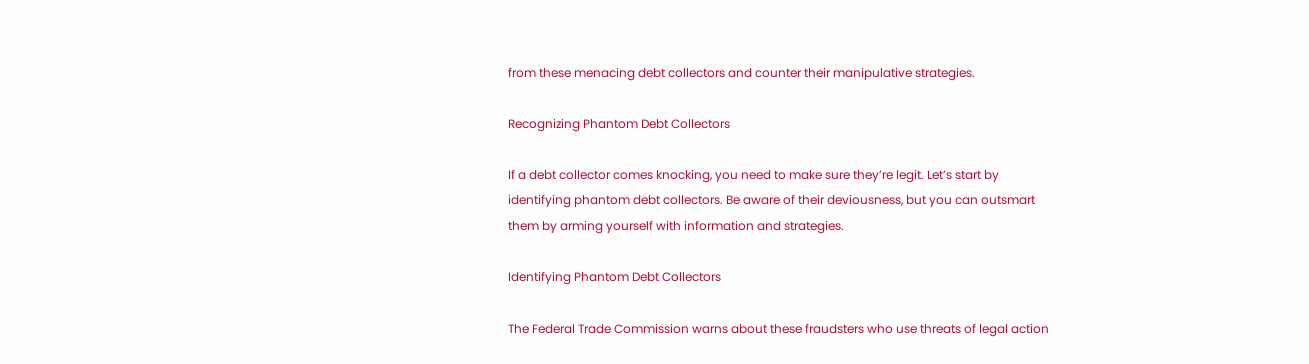from these menacing debt collectors and counter their manipulative strategies.

Recognizing Phantom Debt Collectors

If a debt collector comes knocking, you need to make sure they’re legit. Let’s start by identifying phantom debt collectors. Be aware of their deviousness, but you can outsmart them by arming yourself with information and strategies.

Identifying Phantom Debt Collectors

The Federal Trade Commission warns about these fraudsters who use threats of legal action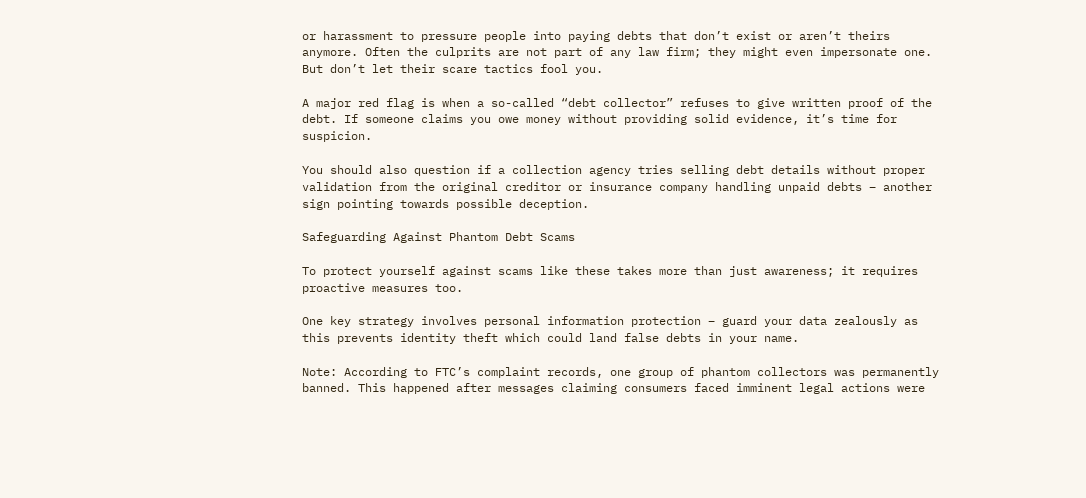or harassment to pressure people into paying debts that don’t exist or aren’t theirs anymore. Often the culprits are not part of any law firm; they might even impersonate one. But don’t let their scare tactics fool you.

A major red flag is when a so-called “debt collector” refuses to give written proof of the debt. If someone claims you owe money without providing solid evidence, it’s time for suspicion.

You should also question if a collection agency tries selling debt details without proper validation from the original creditor or insurance company handling unpaid debts – another sign pointing towards possible deception.

Safeguarding Against Phantom Debt Scams

To protect yourself against scams like these takes more than just awareness; it requires proactive measures too.

One key strategy involves personal information protection – guard your data zealously as this prevents identity theft which could land false debts in your name.

Note: According to FTC’s complaint records, one group of phantom collectors was permanently banned. This happened after messages claiming consumers faced imminent legal actions were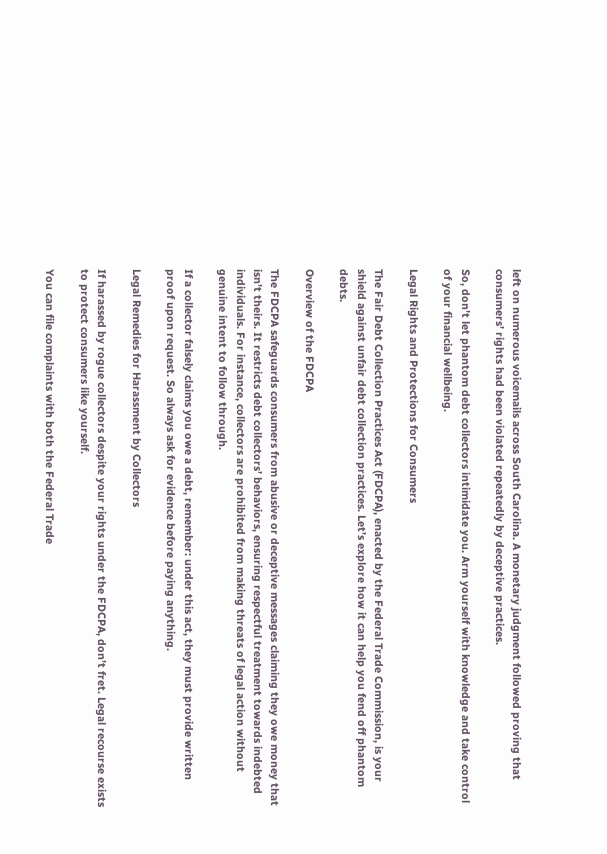left on numerous voicemails across South Carolina. A monetary judgment followed proving that consumers’ rights had been violated repeatedly by deceptive practices.

So, don’t let phantom debt collectors intimidate you. Arm yourself with knowledge and take control of your financial wellbeing.

Legal Rights and Protections for Consumers

The Fair Debt Collection Practices Act (FDCPA), enacted by the Federal Trade Commission, is your shield against unfair debt collection practices. Let’s explore how it can help you fend off phantom debts.

Overview of the FDCPA

The FDCPA safeguards consumers from abusive or deceptive messages claiming they owe money that isn’t theirs. It restricts debt collectors’ behaviors, ensuring respectful treatment towards indebted individuals. For instance, collectors are prohibited from making threats of legal action without genuine intent to follow through.

If a collector falsely claims you owe a debt, remember: under this act, they must provide written proof upon request. So always ask for evidence before paying anything.

Legal Remedies for Harassment by Collectors

If harassed by rogue collectors despite your rights under the FDCPA, don’t fret. Legal recourse exists to protect consumers like yourself.

You can file complaints with both the Federal Trade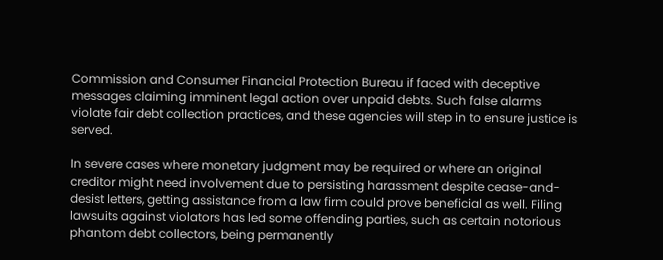Commission and Consumer Financial Protection Bureau if faced with deceptive messages claiming imminent legal action over unpaid debts. Such false alarms violate fair debt collection practices, and these agencies will step in to ensure justice is served.

In severe cases where monetary judgment may be required or where an original creditor might need involvement due to persisting harassment despite cease-and-desist letters, getting assistance from a law firm could prove beneficial as well. Filing lawsuits against violators has led some offending parties, such as certain notorious phantom debt collectors, being permanently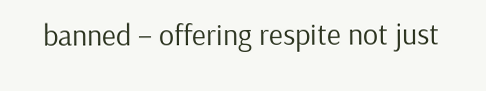banned – offering respite not just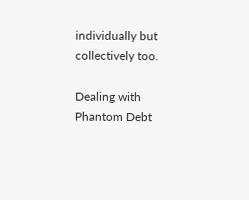individually but collectively too.

Dealing with Phantom Debt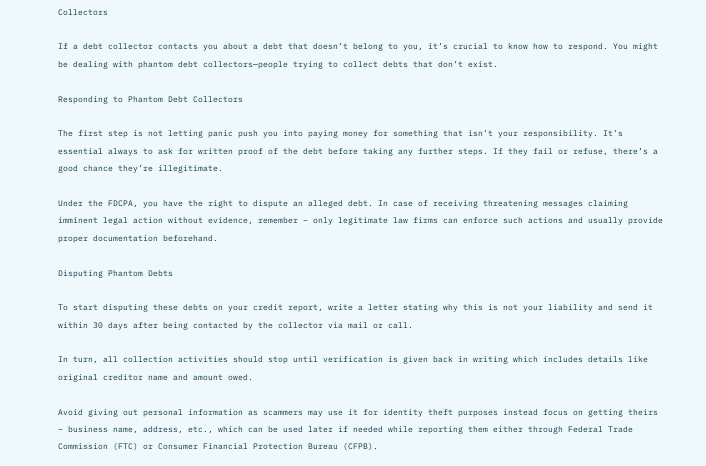Collectors

If a debt collector contacts you about a debt that doesn’t belong to you, it’s crucial to know how to respond. You might be dealing with phantom debt collectors—people trying to collect debts that don’t exist.

Responding to Phantom Debt Collectors

The first step is not letting panic push you into paying money for something that isn’t your responsibility. It’s essential always to ask for written proof of the debt before taking any further steps. If they fail or refuse, there’s a good chance they’re illegitimate.

Under the FDCPA, you have the right to dispute an alleged debt. In case of receiving threatening messages claiming imminent legal action without evidence, remember – only legitimate law firms can enforce such actions and usually provide proper documentation beforehand.

Disputing Phantom Debts

To start disputing these debts on your credit report, write a letter stating why this is not your liability and send it within 30 days after being contacted by the collector via mail or call.

In turn, all collection activities should stop until verification is given back in writing which includes details like original creditor name and amount owed.

Avoid giving out personal information as scammers may use it for identity theft purposes instead focus on getting theirs – business name, address, etc., which can be used later if needed while reporting them either through Federal Trade Commission (FTC) or Consumer Financial Protection Bureau (CFPB).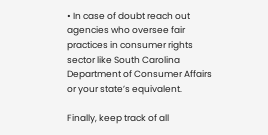• In case of doubt reach out agencies who oversee fair practices in consumer rights sector like South Carolina Department of Consumer Affairs or your state’s equivalent.

Finally, keep track of all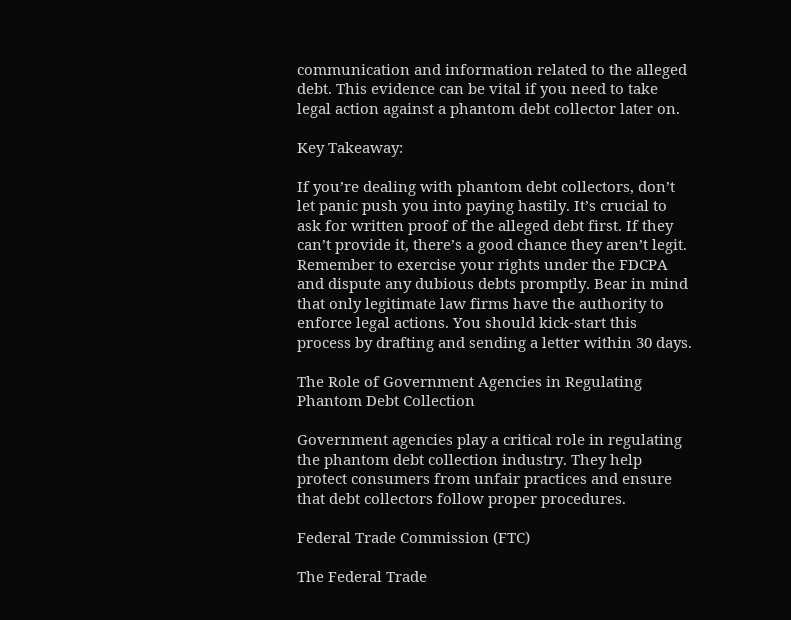communication and information related to the alleged debt. This evidence can be vital if you need to take legal action against a phantom debt collector later on.

Key Takeaway:

If you’re dealing with phantom debt collectors, don’t let panic push you into paying hastily. It’s crucial to ask for written proof of the alleged debt first. If they can’t provide it, there’s a good chance they aren’t legit. Remember to exercise your rights under the FDCPA and dispute any dubious debts promptly. Bear in mind that only legitimate law firms have the authority to enforce legal actions. You should kick-start this process by drafting and sending a letter within 30 days.

The Role of Government Agencies in Regulating Phantom Debt Collection

Government agencies play a critical role in regulating the phantom debt collection industry. They help protect consumers from unfair practices and ensure that debt collectors follow proper procedures.

Federal Trade Commission (FTC)

The Federal Trade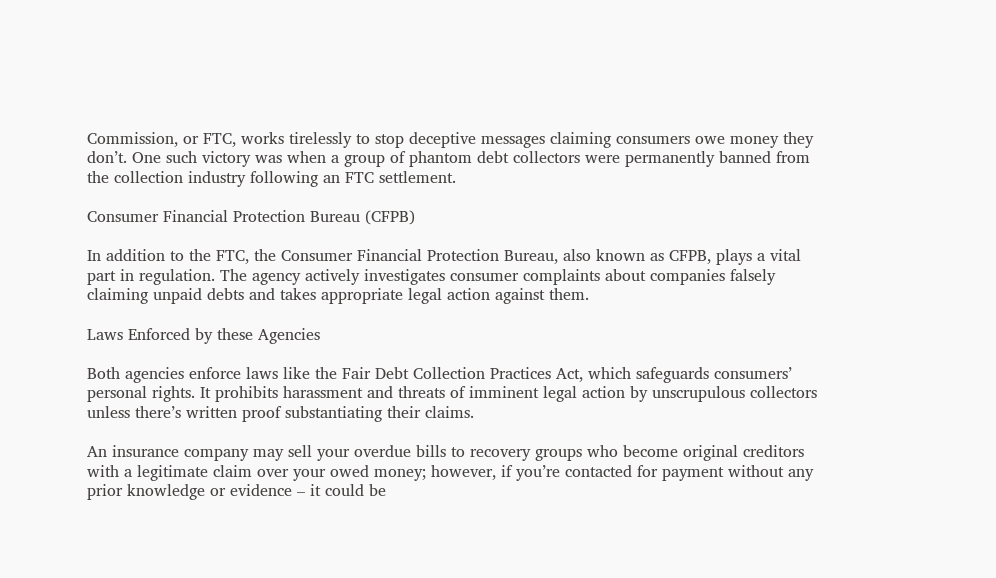Commission, or FTC, works tirelessly to stop deceptive messages claiming consumers owe money they don’t. One such victory was when a group of phantom debt collectors were permanently banned from the collection industry following an FTC settlement.

Consumer Financial Protection Bureau (CFPB)

In addition to the FTC, the Consumer Financial Protection Bureau, also known as CFPB, plays a vital part in regulation. The agency actively investigates consumer complaints about companies falsely claiming unpaid debts and takes appropriate legal action against them.

Laws Enforced by these Agencies

Both agencies enforce laws like the Fair Debt Collection Practices Act, which safeguards consumers’ personal rights. It prohibits harassment and threats of imminent legal action by unscrupulous collectors unless there’s written proof substantiating their claims.

An insurance company may sell your overdue bills to recovery groups who become original creditors with a legitimate claim over your owed money; however, if you’re contacted for payment without any prior knowledge or evidence – it could be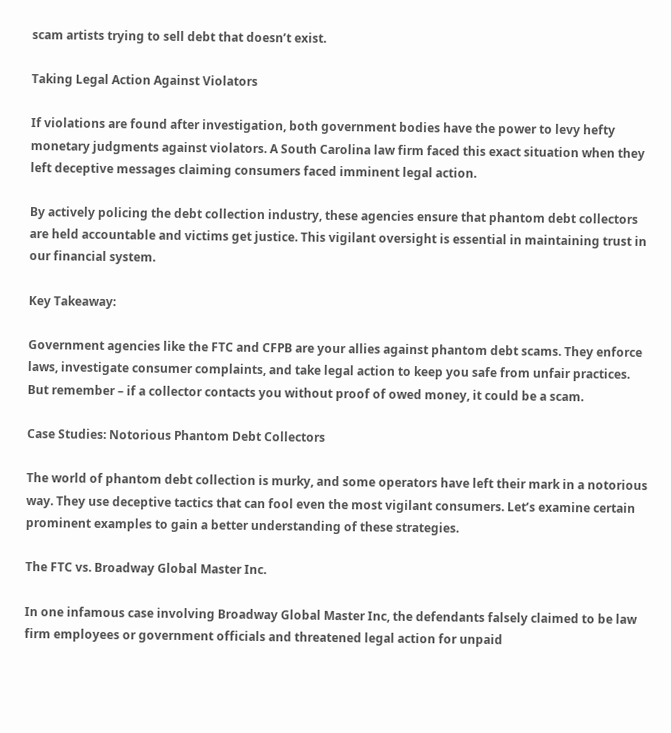scam artists trying to sell debt that doesn’t exist.

Taking Legal Action Against Violators

If violations are found after investigation, both government bodies have the power to levy hefty monetary judgments against violators. A South Carolina law firm faced this exact situation when they left deceptive messages claiming consumers faced imminent legal action.

By actively policing the debt collection industry, these agencies ensure that phantom debt collectors are held accountable and victims get justice. This vigilant oversight is essential in maintaining trust in our financial system.

Key Takeaway:

Government agencies like the FTC and CFPB are your allies against phantom debt scams. They enforce laws, investigate consumer complaints, and take legal action to keep you safe from unfair practices. But remember – if a collector contacts you without proof of owed money, it could be a scam.

Case Studies: Notorious Phantom Debt Collectors

The world of phantom debt collection is murky, and some operators have left their mark in a notorious way. They use deceptive tactics that can fool even the most vigilant consumers. Let’s examine certain prominent examples to gain a better understanding of these strategies.

The FTC vs. Broadway Global Master Inc.

In one infamous case involving Broadway Global Master Inc, the defendants falsely claimed to be law firm employees or government officials and threatened legal action for unpaid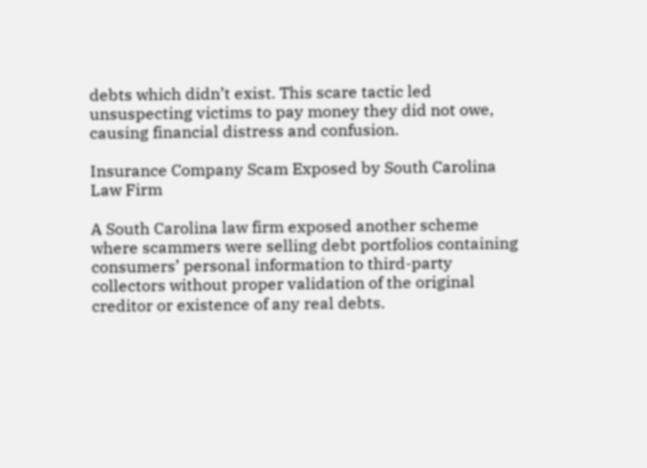debts which didn’t exist. This scare tactic led unsuspecting victims to pay money they did not owe, causing financial distress and confusion.

Insurance Company Scam Exposed by South Carolina Law Firm

A South Carolina law firm exposed another scheme where scammers were selling debt portfolios containing consumers’ personal information to third-party collectors without proper validation of the original creditor or existence of any real debts.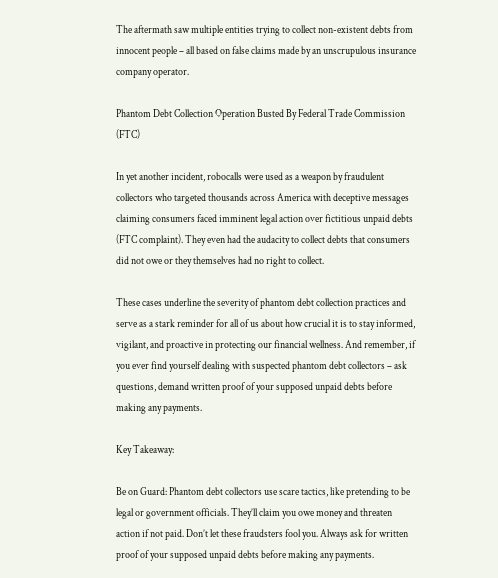The aftermath saw multiple entities trying to collect non-existent debts from innocent people – all based on false claims made by an unscrupulous insurance company operator.

Phantom Debt Collection Operation Busted By Federal Trade Commission (FTC)

In yet another incident, robocalls were used as a weapon by fraudulent collectors who targeted thousands across America with deceptive messages claiming consumers faced imminent legal action over fictitious unpaid debts (FTC complaint). They even had the audacity to collect debts that consumers did not owe or they themselves had no right to collect.

These cases underline the severity of phantom debt collection practices and serve as a stark reminder for all of us about how crucial it is to stay informed, vigilant, and proactive in protecting our financial wellness. And remember, if you ever find yourself dealing with suspected phantom debt collectors – ask questions, demand written proof of your supposed unpaid debts before making any payments.

Key Takeaway:

Be on Guard: Phantom debt collectors use scare tactics, like pretending to be legal or government officials. They’ll claim you owe money and threaten action if not paid. Don’t let these fraudsters fool you. Always ask for written proof of your supposed unpaid debts before making any payments.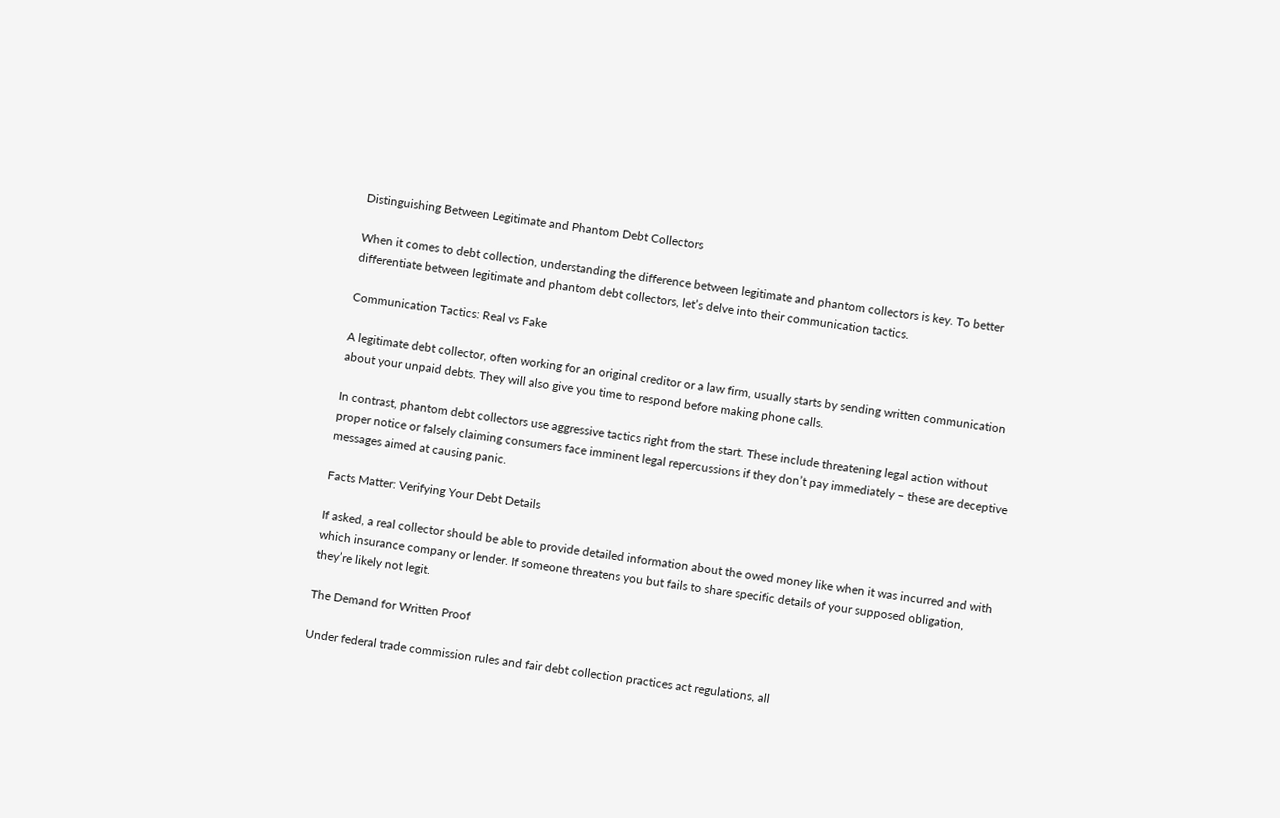Distinguishing Between Legitimate and Phantom Debt Collectors

When it comes to debt collection, understanding the difference between legitimate and phantom collectors is key. To better differentiate between legitimate and phantom debt collectors, let’s delve into their communication tactics.

Communication Tactics: Real vs Fake

A legitimate debt collector, often working for an original creditor or a law firm, usually starts by sending written communication about your unpaid debts. They will also give you time to respond before making phone calls.

In contrast, phantom debt collectors use aggressive tactics right from the start. These include threatening legal action without proper notice or falsely claiming consumers face imminent legal repercussions if they don’t pay immediately – these are deceptive messages aimed at causing panic.

Facts Matter: Verifying Your Debt Details

If asked, a real collector should be able to provide detailed information about the owed money like when it was incurred and with which insurance company or lender. If someone threatens you but fails to share specific details of your supposed obligation, they’re likely not legit.

The Demand for Written Proof

Under federal trade commission rules and fair debt collection practices act regulations, all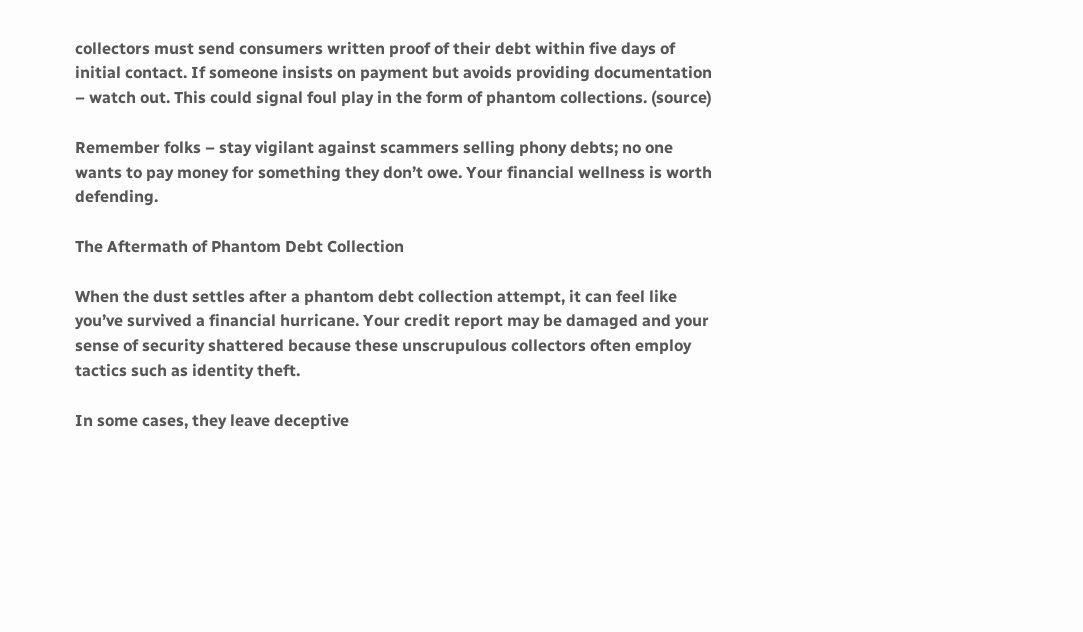collectors must send consumers written proof of their debt within five days of initial contact. If someone insists on payment but avoids providing documentation – watch out. This could signal foul play in the form of phantom collections. (source)

Remember folks – stay vigilant against scammers selling phony debts; no one wants to pay money for something they don’t owe. Your financial wellness is worth defending.

The Aftermath of Phantom Debt Collection

When the dust settles after a phantom debt collection attempt, it can feel like you’ve survived a financial hurricane. Your credit report may be damaged and your sense of security shattered because these unscrupulous collectors often employ tactics such as identity theft.

In some cases, they leave deceptive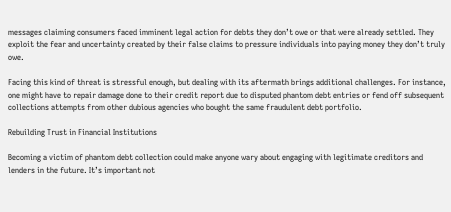messages claiming consumers faced imminent legal action for debts they don’t owe or that were already settled. They exploit the fear and uncertainty created by their false claims to pressure individuals into paying money they don’t truly owe.

Facing this kind of threat is stressful enough, but dealing with its aftermath brings additional challenges. For instance, one might have to repair damage done to their credit report due to disputed phantom debt entries or fend off subsequent collections attempts from other dubious agencies who bought the same fraudulent debt portfolio.

Rebuilding Trust in Financial Institutions

Becoming a victim of phantom debt collection could make anyone wary about engaging with legitimate creditors and lenders in the future. It’s important not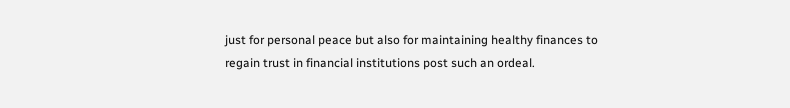just for personal peace but also for maintaining healthy finances to regain trust in financial institutions post such an ordeal.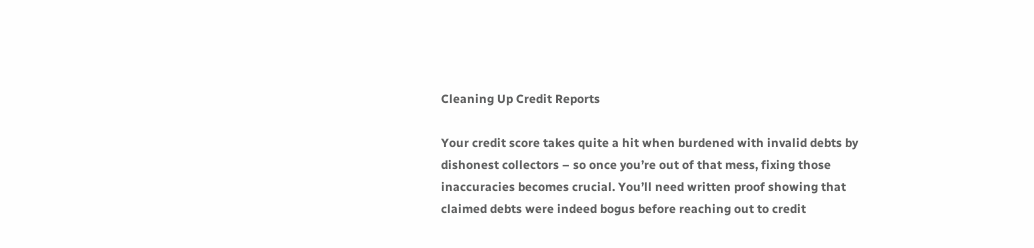Cleaning Up Credit Reports

Your credit score takes quite a hit when burdened with invalid debts by dishonest collectors – so once you’re out of that mess, fixing those inaccuracies becomes crucial. You’ll need written proof showing that claimed debts were indeed bogus before reaching out to credit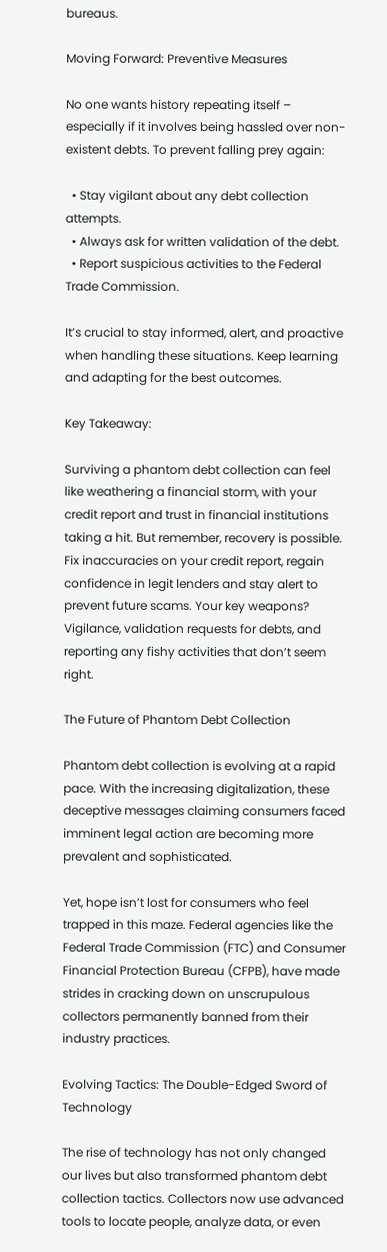bureaus.

Moving Forward: Preventive Measures

No one wants history repeating itself – especially if it involves being hassled over non-existent debts. To prevent falling prey again:

  • Stay vigilant about any debt collection attempts.
  • Always ask for written validation of the debt.
  • Report suspicious activities to the Federal Trade Commission.

It’s crucial to stay informed, alert, and proactive when handling these situations. Keep learning and adapting for the best outcomes.

Key Takeaway:

Surviving a phantom debt collection can feel like weathering a financial storm, with your credit report and trust in financial institutions taking a hit. But remember, recovery is possible. Fix inaccuracies on your credit report, regain confidence in legit lenders and stay alert to prevent future scams. Your key weapons? Vigilance, validation requests for debts, and reporting any fishy activities that don’t seem right.

The Future of Phantom Debt Collection

Phantom debt collection is evolving at a rapid pace. With the increasing digitalization, these deceptive messages claiming consumers faced imminent legal action are becoming more prevalent and sophisticated.

Yet, hope isn’t lost for consumers who feel trapped in this maze. Federal agencies like the Federal Trade Commission (FTC) and Consumer Financial Protection Bureau (CFPB), have made strides in cracking down on unscrupulous collectors permanently banned from their industry practices.

Evolving Tactics: The Double-Edged Sword of Technology

The rise of technology has not only changed our lives but also transformed phantom debt collection tactics. Collectors now use advanced tools to locate people, analyze data, or even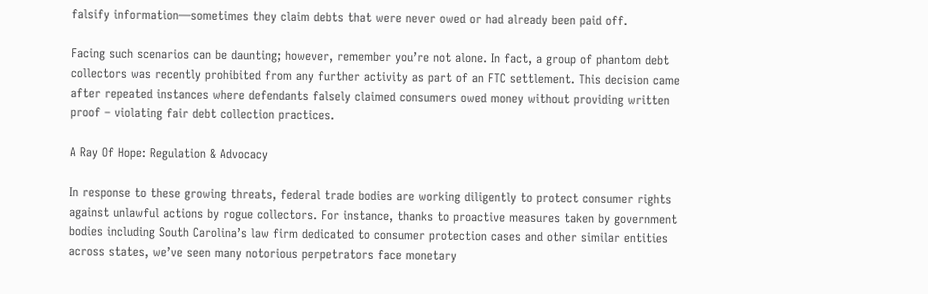falsify information—sometimes they claim debts that were never owed or had already been paid off.

Facing such scenarios can be daunting; however, remember you’re not alone. In fact, a group of phantom debt collectors was recently prohibited from any further activity as part of an FTC settlement. This decision came after repeated instances where defendants falsely claimed consumers owed money without providing written proof – violating fair debt collection practices.

A Ray Of Hope: Regulation & Advocacy

In response to these growing threats, federal trade bodies are working diligently to protect consumer rights against unlawful actions by rogue collectors. For instance, thanks to proactive measures taken by government bodies including South Carolina’s law firm dedicated to consumer protection cases and other similar entities across states, we’ve seen many notorious perpetrators face monetary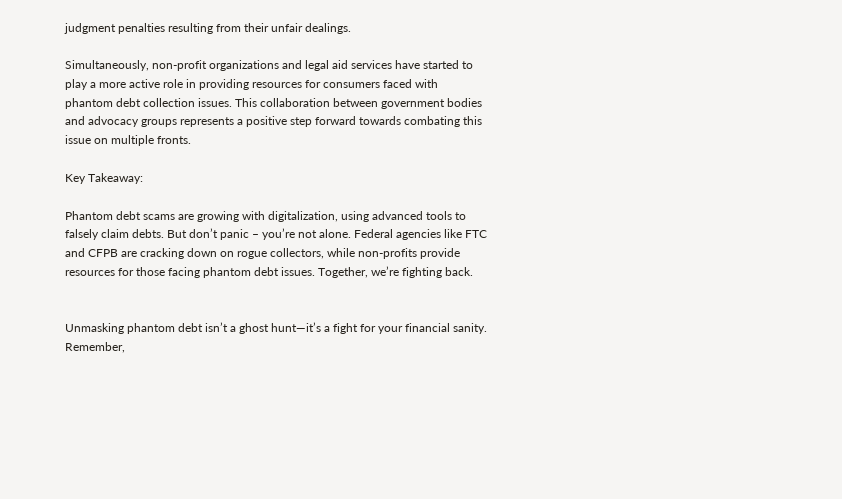judgment penalties resulting from their unfair dealings.

Simultaneously, non-profit organizations and legal aid services have started to play a more active role in providing resources for consumers faced with phantom debt collection issues. This collaboration between government bodies and advocacy groups represents a positive step forward towards combating this issue on multiple fronts.

Key Takeaway:

Phantom debt scams are growing with digitalization, using advanced tools to falsely claim debts. But don’t panic – you’re not alone. Federal agencies like FTC and CFPB are cracking down on rogue collectors, while non-profits provide resources for those facing phantom debt issues. Together, we’re fighting back.


Unmasking phantom debt isn’t a ghost hunt—it’s a fight for your financial sanity. Remember,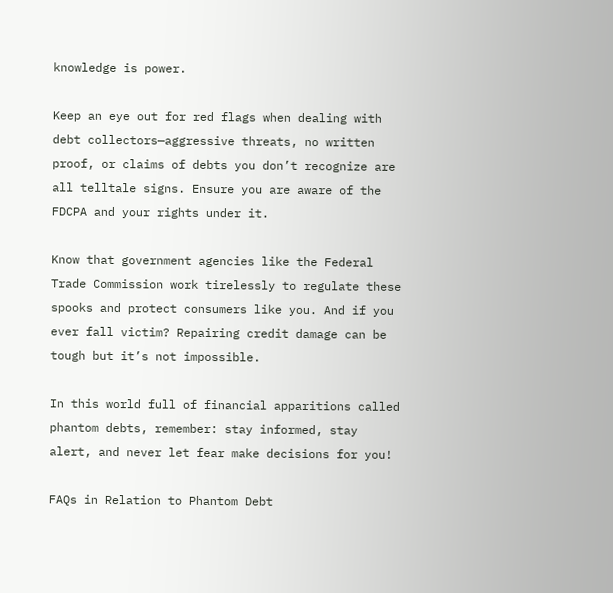knowledge is power.

Keep an eye out for red flags when dealing with debt collectors—aggressive threats, no written proof, or claims of debts you don’t recognize are all telltale signs. Ensure you are aware of the FDCPA and your rights under it.

Know that government agencies like the Federal Trade Commission work tirelessly to regulate these spooks and protect consumers like you. And if you ever fall victim? Repairing credit damage can be tough but it’s not impossible.

In this world full of financial apparitions called phantom debts, remember: stay informed, stay alert, and never let fear make decisions for you!

FAQs in Relation to Phantom Debt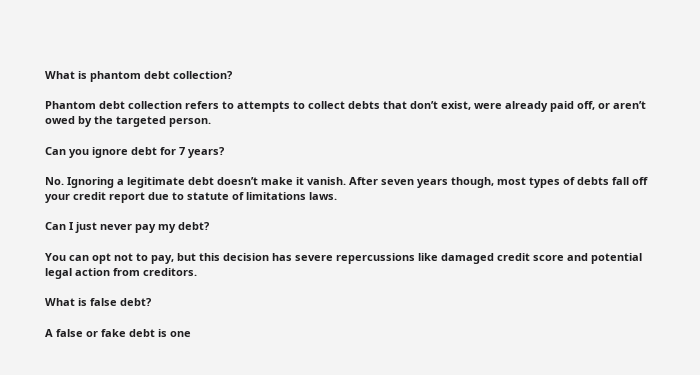What is phantom debt collection?

Phantom debt collection refers to attempts to collect debts that don’t exist, were already paid off, or aren’t owed by the targeted person.

Can you ignore debt for 7 years?

No. Ignoring a legitimate debt doesn’t make it vanish. After seven years though, most types of debts fall off your credit report due to statute of limitations laws.

Can I just never pay my debt?

You can opt not to pay, but this decision has severe repercussions like damaged credit score and potential legal action from creditors.

What is false debt?

A false or fake debt is one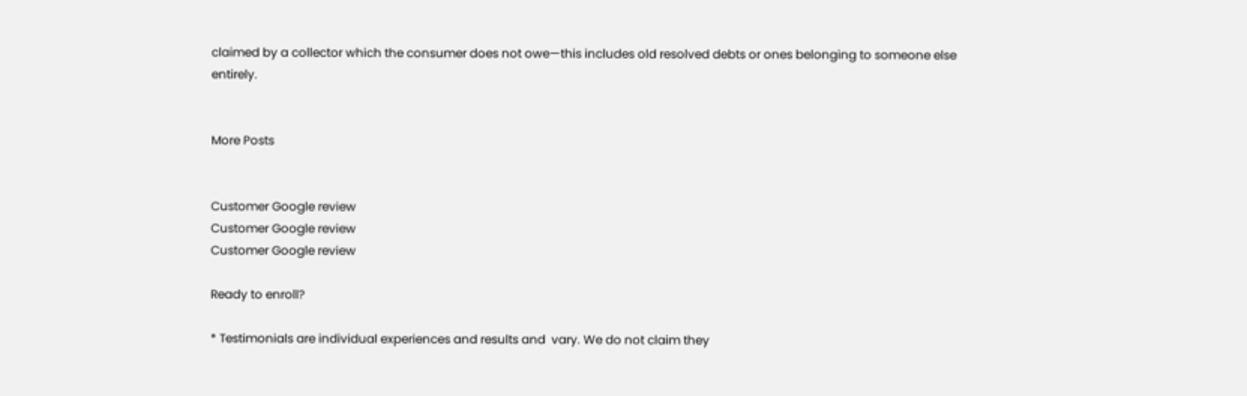claimed by a collector which the consumer does not owe—this includes old resolved debts or ones belonging to someone else entirely.


More Posts


Customer Google review
Customer Google review
Customer Google review

Ready to enroll?

* Testimonials are individual experiences and results and  vary. We do not claim they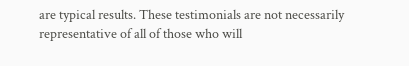are typical results. These testimonials are not necessarily representative of all of those who will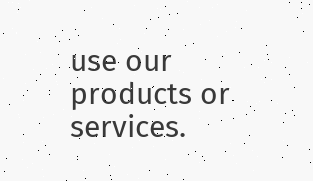use our products or services.